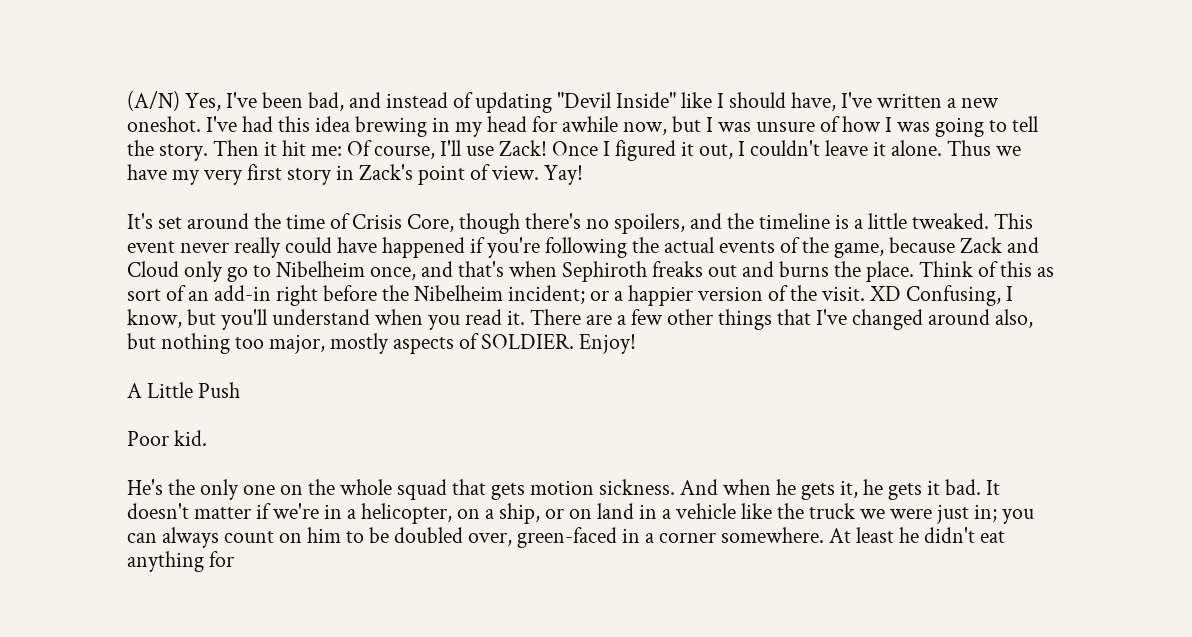(A/N) Yes, I've been bad, and instead of updating "Devil Inside" like I should have, I've written a new oneshot. I've had this idea brewing in my head for awhile now, but I was unsure of how I was going to tell the story. Then it hit me: Of course, I'll use Zack! Once I figured it out, I couldn't leave it alone. Thus we have my very first story in Zack's point of view. Yay!

It's set around the time of Crisis Core, though there's no spoilers, and the timeline is a little tweaked. This event never really could have happened if you're following the actual events of the game, because Zack and Cloud only go to Nibelheim once, and that's when Sephiroth freaks out and burns the place. Think of this as sort of an add-in right before the Nibelheim incident; or a happier version of the visit. XD Confusing, I know, but you'll understand when you read it. There are a few other things that I've changed around also, but nothing too major, mostly aspects of SOLDIER. Enjoy!

A Little Push

Poor kid.

He's the only one on the whole squad that gets motion sickness. And when he gets it, he gets it bad. It doesn't matter if we're in a helicopter, on a ship, or on land in a vehicle like the truck we were just in; you can always count on him to be doubled over, green-faced in a corner somewhere. At least he didn't eat anything for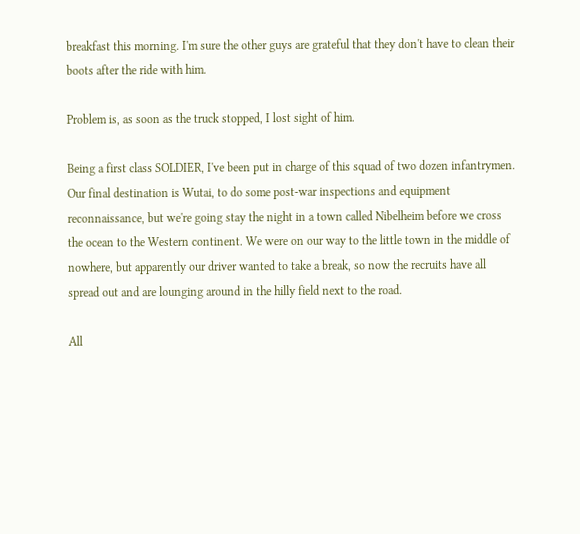breakfast this morning. I'm sure the other guys are grateful that they don't have to clean their boots after the ride with him.

Problem is, as soon as the truck stopped, I lost sight of him.

Being a first class SOLDIER, I've been put in charge of this squad of two dozen infantrymen. Our final destination is Wutai, to do some post-war inspections and equipment reconnaissance, but we're going stay the night in a town called Nibelheim before we cross the ocean to the Western continent. We were on our way to the little town in the middle of nowhere, but apparently our driver wanted to take a break, so now the recruits have all spread out and are lounging around in the hilly field next to the road.

All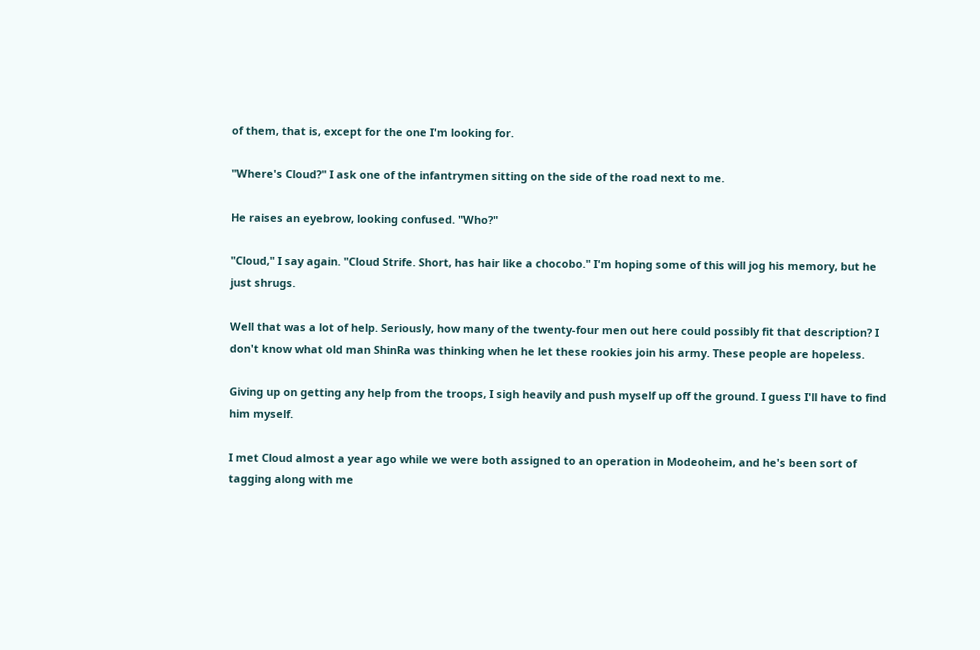of them, that is, except for the one I'm looking for.

"Where's Cloud?" I ask one of the infantrymen sitting on the side of the road next to me.

He raises an eyebrow, looking confused. "Who?"

"Cloud," I say again. "Cloud Strife. Short, has hair like a chocobo." I'm hoping some of this will jog his memory, but he just shrugs.

Well that was a lot of help. Seriously, how many of the twenty-four men out here could possibly fit that description? I don't know what old man ShinRa was thinking when he let these rookies join his army. These people are hopeless.

Giving up on getting any help from the troops, I sigh heavily and push myself up off the ground. I guess I'll have to find him myself.

I met Cloud almost a year ago while we were both assigned to an operation in Modeoheim, and he's been sort of tagging along with me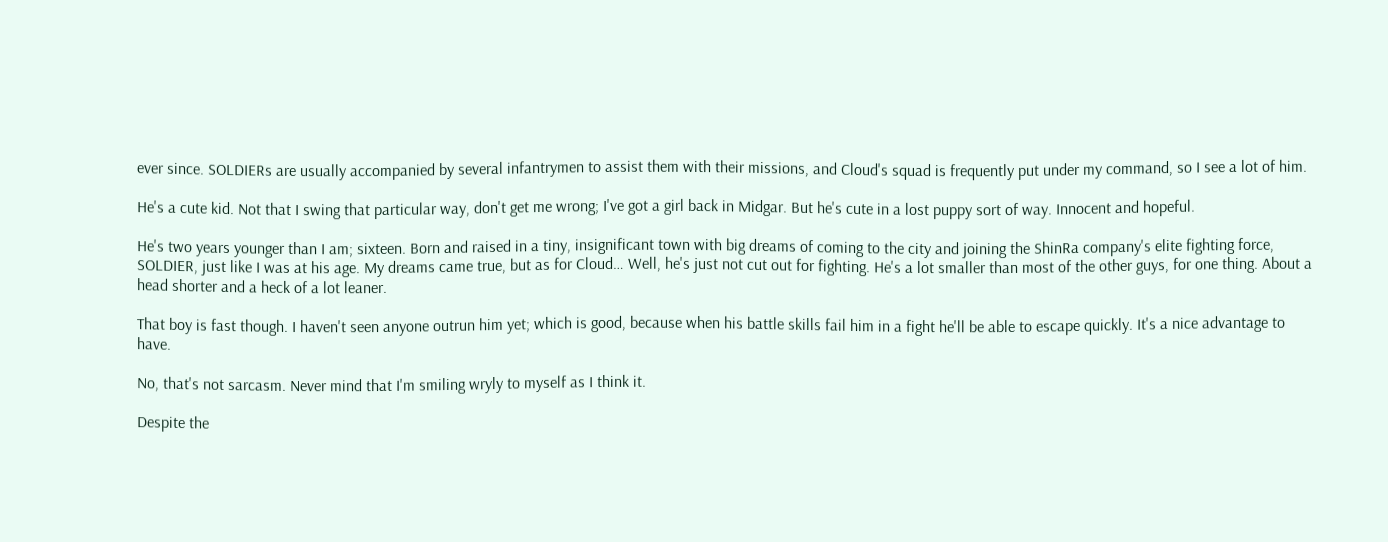ever since. SOLDIERs are usually accompanied by several infantrymen to assist them with their missions, and Cloud's squad is frequently put under my command, so I see a lot of him.

He's a cute kid. Not that I swing that particular way, don't get me wrong; I've got a girl back in Midgar. But he's cute in a lost puppy sort of way. Innocent and hopeful.

He's two years younger than I am; sixteen. Born and raised in a tiny, insignificant town with big dreams of coming to the city and joining the ShinRa company's elite fighting force, SOLDIER, just like I was at his age. My dreams came true, but as for Cloud… Well, he's just not cut out for fighting. He's a lot smaller than most of the other guys, for one thing. About a head shorter and a heck of a lot leaner.

That boy is fast though. I haven't seen anyone outrun him yet; which is good, because when his battle skills fail him in a fight he'll be able to escape quickly. It's a nice advantage to have.

No, that's not sarcasm. Never mind that I'm smiling wryly to myself as I think it.

Despite the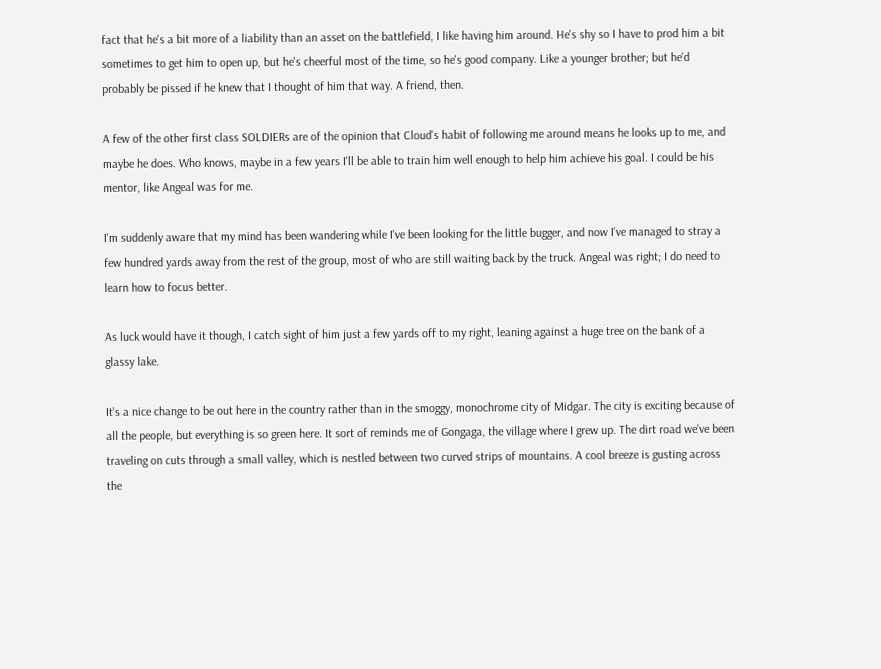fact that he's a bit more of a liability than an asset on the battlefield, I like having him around. He's shy so I have to prod him a bit sometimes to get him to open up, but he's cheerful most of the time, so he's good company. Like a younger brother; but he'd probably be pissed if he knew that I thought of him that way. A friend, then.

A few of the other first class SOLDIERs are of the opinion that Cloud's habit of following me around means he looks up to me, and maybe he does. Who knows, maybe in a few years I'll be able to train him well enough to help him achieve his goal. I could be his mentor, like Angeal was for me.

I'm suddenly aware that my mind has been wandering while I've been looking for the little bugger, and now I've managed to stray a few hundred yards away from the rest of the group, most of who are still waiting back by the truck. Angeal was right; I do need to learn how to focus better.

As luck would have it though, I catch sight of him just a few yards off to my right, leaning against a huge tree on the bank of a glassy lake.

It's a nice change to be out here in the country rather than in the smoggy, monochrome city of Midgar. The city is exciting because of all the people, but everything is so green here. It sort of reminds me of Gongaga, the village where I grew up. The dirt road we've been traveling on cuts through a small valley, which is nestled between two curved strips of mountains. A cool breeze is gusting across the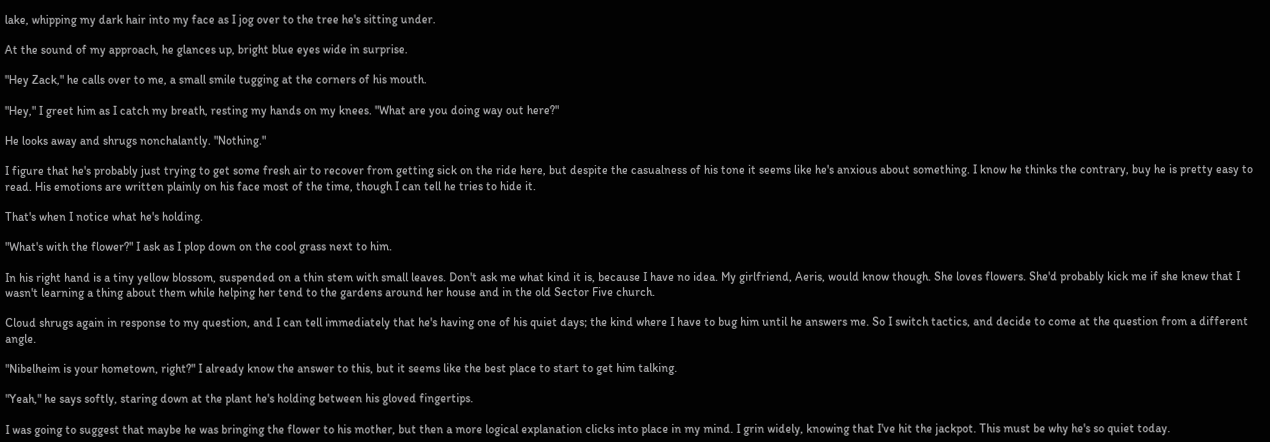lake, whipping my dark hair into my face as I jog over to the tree he's sitting under.

At the sound of my approach, he glances up, bright blue eyes wide in surprise.

"Hey Zack," he calls over to me, a small smile tugging at the corners of his mouth.

"Hey," I greet him as I catch my breath, resting my hands on my knees. "What are you doing way out here?"

He looks away and shrugs nonchalantly. "Nothing."

I figure that he's probably just trying to get some fresh air to recover from getting sick on the ride here, but despite the casualness of his tone it seems like he's anxious about something. I know he thinks the contrary, buy he is pretty easy to read. His emotions are written plainly on his face most of the time, though I can tell he tries to hide it.

That's when I notice what he's holding.

"What's with the flower?" I ask as I plop down on the cool grass next to him.

In his right hand is a tiny yellow blossom, suspended on a thin stem with small leaves. Don't ask me what kind it is, because I have no idea. My girlfriend, Aeris, would know though. She loves flowers. She'd probably kick me if she knew that I wasn't learning a thing about them while helping her tend to the gardens around her house and in the old Sector Five church.

Cloud shrugs again in response to my question, and I can tell immediately that he's having one of his quiet days; the kind where I have to bug him until he answers me. So I switch tactics, and decide to come at the question from a different angle.

"Nibelheim is your hometown, right?" I already know the answer to this, but it seems like the best place to start to get him talking.

"Yeah," he says softly, staring down at the plant he's holding between his gloved fingertips.

I was going to suggest that maybe he was bringing the flower to his mother, but then a more logical explanation clicks into place in my mind. I grin widely, knowing that I've hit the jackpot. This must be why he's so quiet today.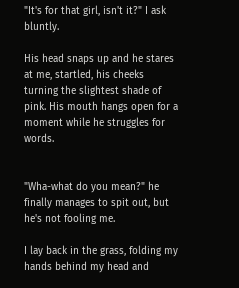"It's for that girl, isn't it?" I ask bluntly.

His head snaps up and he stares at me, startled, his cheeks turning the slightest shade of pink. His mouth hangs open for a moment while he struggles for words.


"Wha-what do you mean?" he finally manages to spit out, but he's not fooling me.

I lay back in the grass, folding my hands behind my head and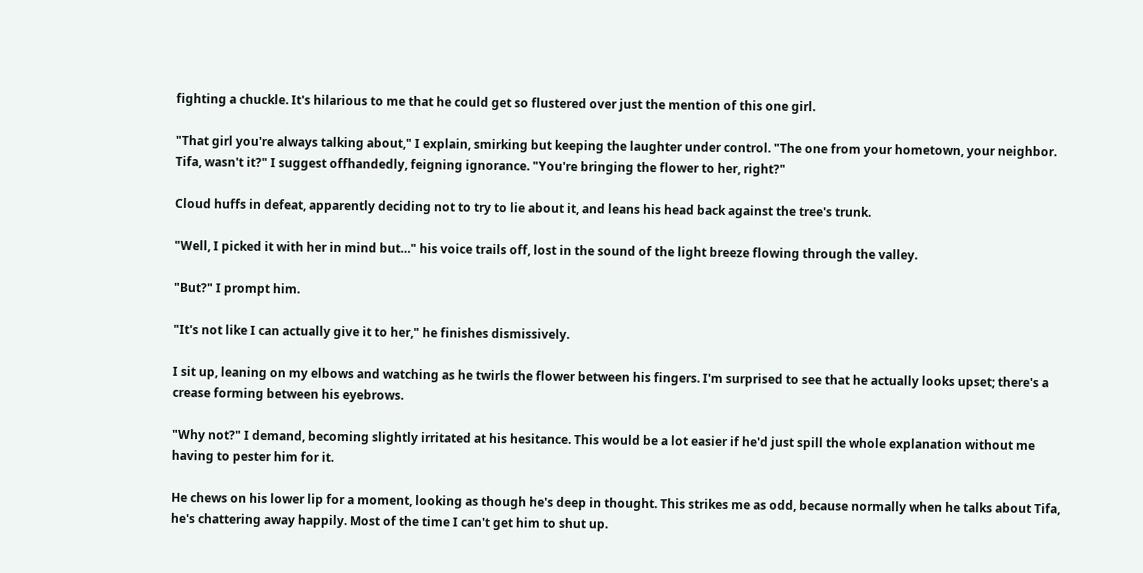fighting a chuckle. It's hilarious to me that he could get so flustered over just the mention of this one girl.

"That girl you're always talking about," I explain, smirking but keeping the laughter under control. "The one from your hometown, your neighbor. Tifa, wasn't it?" I suggest offhandedly, feigning ignorance. "You're bringing the flower to her, right?"

Cloud huffs in defeat, apparently deciding not to try to lie about it, and leans his head back against the tree's trunk.

"Well, I picked it with her in mind but…" his voice trails off, lost in the sound of the light breeze flowing through the valley.

"But?" I prompt him.

"It's not like I can actually give it to her," he finishes dismissively.

I sit up, leaning on my elbows and watching as he twirls the flower between his fingers. I'm surprised to see that he actually looks upset; there's a crease forming between his eyebrows.

"Why not?" I demand, becoming slightly irritated at his hesitance. This would be a lot easier if he'd just spill the whole explanation without me having to pester him for it.

He chews on his lower lip for a moment, looking as though he's deep in thought. This strikes me as odd, because normally when he talks about Tifa, he's chattering away happily. Most of the time I can't get him to shut up.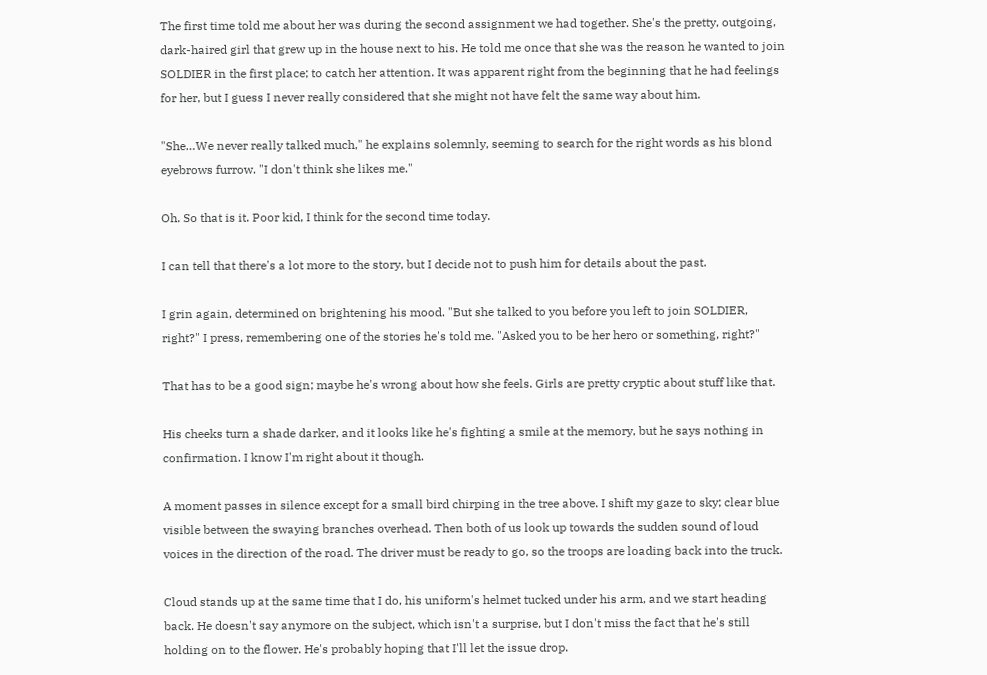The first time told me about her was during the second assignment we had together. She's the pretty, outgoing, dark-haired girl that grew up in the house next to his. He told me once that she was the reason he wanted to join SOLDIER in the first place; to catch her attention. It was apparent right from the beginning that he had feelings for her, but I guess I never really considered that she might not have felt the same way about him.

"She…We never really talked much," he explains solemnly, seeming to search for the right words as his blond eyebrows furrow. "I don't think she likes me."

Oh. So that is it. Poor kid, I think for the second time today.

I can tell that there's a lot more to the story, but I decide not to push him for details about the past.

I grin again, determined on brightening his mood. "But she talked to you before you left to join SOLDIER, right?" I press, remembering one of the stories he's told me. "Asked you to be her hero or something, right?"

That has to be a good sign; maybe he's wrong about how she feels. Girls are pretty cryptic about stuff like that.

His cheeks turn a shade darker, and it looks like he's fighting a smile at the memory, but he says nothing in confirmation. I know I'm right about it though.

A moment passes in silence except for a small bird chirping in the tree above. I shift my gaze to sky; clear blue visible between the swaying branches overhead. Then both of us look up towards the sudden sound of loud voices in the direction of the road. The driver must be ready to go, so the troops are loading back into the truck.

Cloud stands up at the same time that I do, his uniform's helmet tucked under his arm, and we start heading back. He doesn't say anymore on the subject, which isn't a surprise, but I don't miss the fact that he's still holding on to the flower. He's probably hoping that I'll let the issue drop.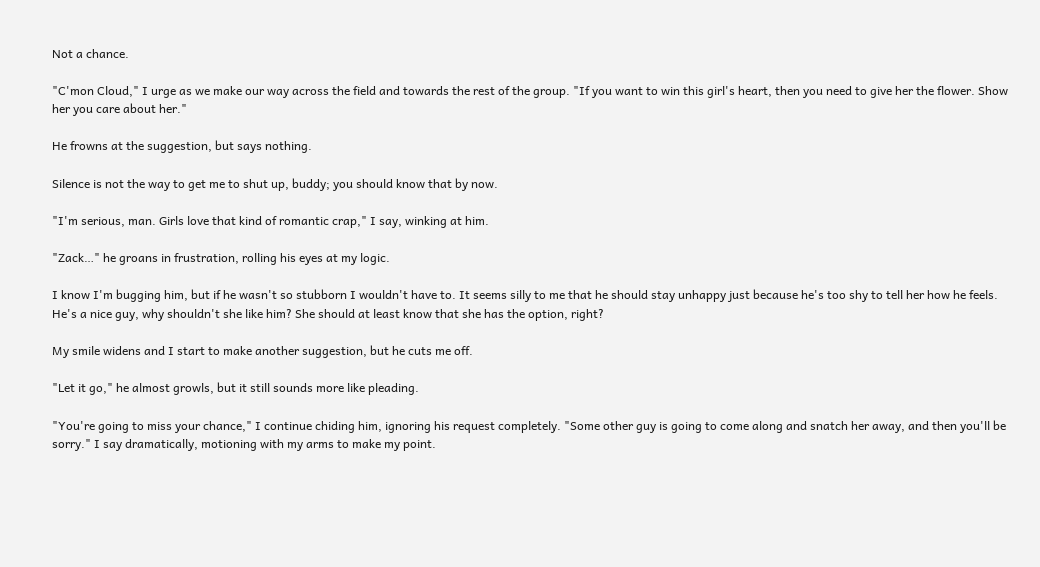Not a chance.

"C'mon Cloud," I urge as we make our way across the field and towards the rest of the group. "If you want to win this girl's heart, then you need to give her the flower. Show her you care about her."

He frowns at the suggestion, but says nothing.

Silence is not the way to get me to shut up, buddy; you should know that by now.

"I'm serious, man. Girls love that kind of romantic crap," I say, winking at him.

"Zack…" he groans in frustration, rolling his eyes at my logic.

I know I'm bugging him, but if he wasn't so stubborn I wouldn't have to. It seems silly to me that he should stay unhappy just because he's too shy to tell her how he feels. He's a nice guy, why shouldn't she like him? She should at least know that she has the option, right?

My smile widens and I start to make another suggestion, but he cuts me off.

"Let it go," he almost growls, but it still sounds more like pleading.

"You're going to miss your chance," I continue chiding him, ignoring his request completely. "Some other guy is going to come along and snatch her away, and then you'll be sorry." I say dramatically, motioning with my arms to make my point.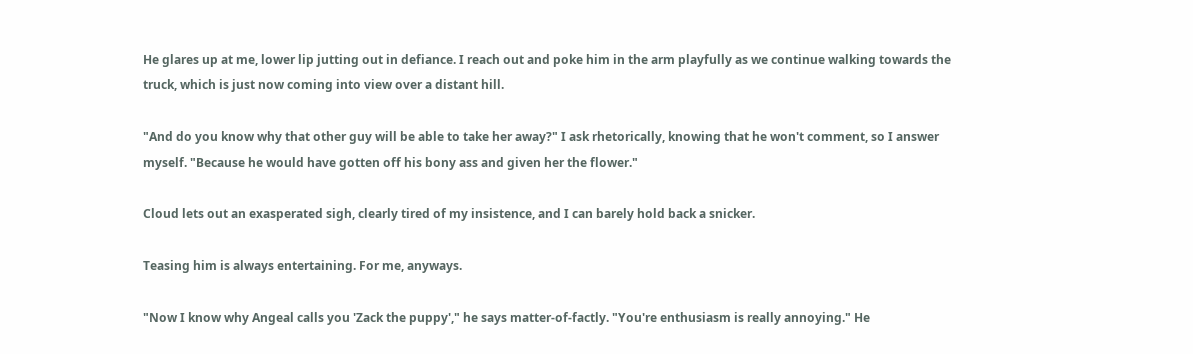He glares up at me, lower lip jutting out in defiance. I reach out and poke him in the arm playfully as we continue walking towards the truck, which is just now coming into view over a distant hill.

"And do you know why that other guy will be able to take her away?" I ask rhetorically, knowing that he won't comment, so I answer myself. "Because he would have gotten off his bony ass and given her the flower."

Cloud lets out an exasperated sigh, clearly tired of my insistence, and I can barely hold back a snicker.

Teasing him is always entertaining. For me, anyways.

"Now I know why Angeal calls you 'Zack the puppy'," he says matter-of-factly. "You're enthusiasm is really annoying." He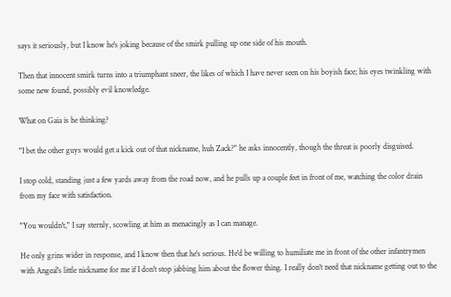says it seriously, but I know he's joking because of the smirk pulling up one side of his mouth.

Then that innocent smirk turns into a triumphant sneer, the likes of which I have never seen on his boyish face; his eyes twinkling with some new found, possibly evil knowledge.

What on Gaia is he thinking?

"I bet the other guys would get a kick out of that nickname, huh Zack?" he asks innocently, though the threat is poorly disguised.

I stop cold, standing just a few yards away from the road now, and he pulls up a couple feet in front of me, watching the color drain from my face with satisfaction.

"You wouldn't," I say sternly, scowling at him as menacingly as I can manage.

He only grins wider in response, and I know then that he's serious. He'd be willing to humiliate me in front of the other infantrymen with Angeal's little nickname for me if I don't stop jabbing him about the flower thing. I really don't need that nickname getting out to the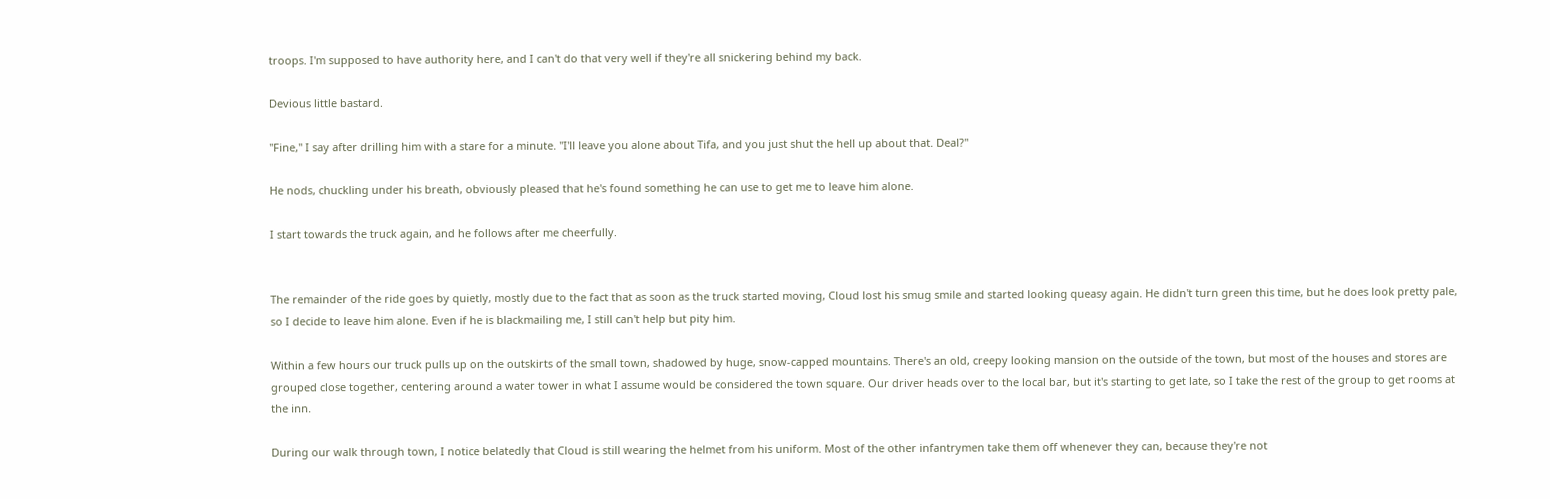troops. I'm supposed to have authority here, and I can't do that very well if they're all snickering behind my back.

Devious little bastard.

"Fine," I say after drilling him with a stare for a minute. "I'll leave you alone about Tifa, and you just shut the hell up about that. Deal?"

He nods, chuckling under his breath, obviously pleased that he's found something he can use to get me to leave him alone.

I start towards the truck again, and he follows after me cheerfully.


The remainder of the ride goes by quietly, mostly due to the fact that as soon as the truck started moving, Cloud lost his smug smile and started looking queasy again. He didn't turn green this time, but he does look pretty pale, so I decide to leave him alone. Even if he is blackmailing me, I still can't help but pity him.

Within a few hours our truck pulls up on the outskirts of the small town, shadowed by huge, snow-capped mountains. There's an old, creepy looking mansion on the outside of the town, but most of the houses and stores are grouped close together, centering around a water tower in what I assume would be considered the town square. Our driver heads over to the local bar, but it's starting to get late, so I take the rest of the group to get rooms at the inn.

During our walk through town, I notice belatedly that Cloud is still wearing the helmet from his uniform. Most of the other infantrymen take them off whenever they can, because they're not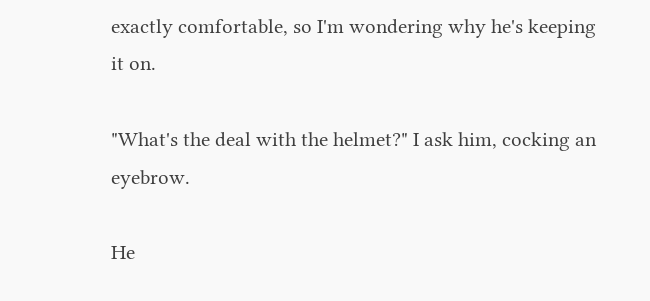exactly comfortable, so I'm wondering why he's keeping it on.

"What's the deal with the helmet?" I ask him, cocking an eyebrow.

He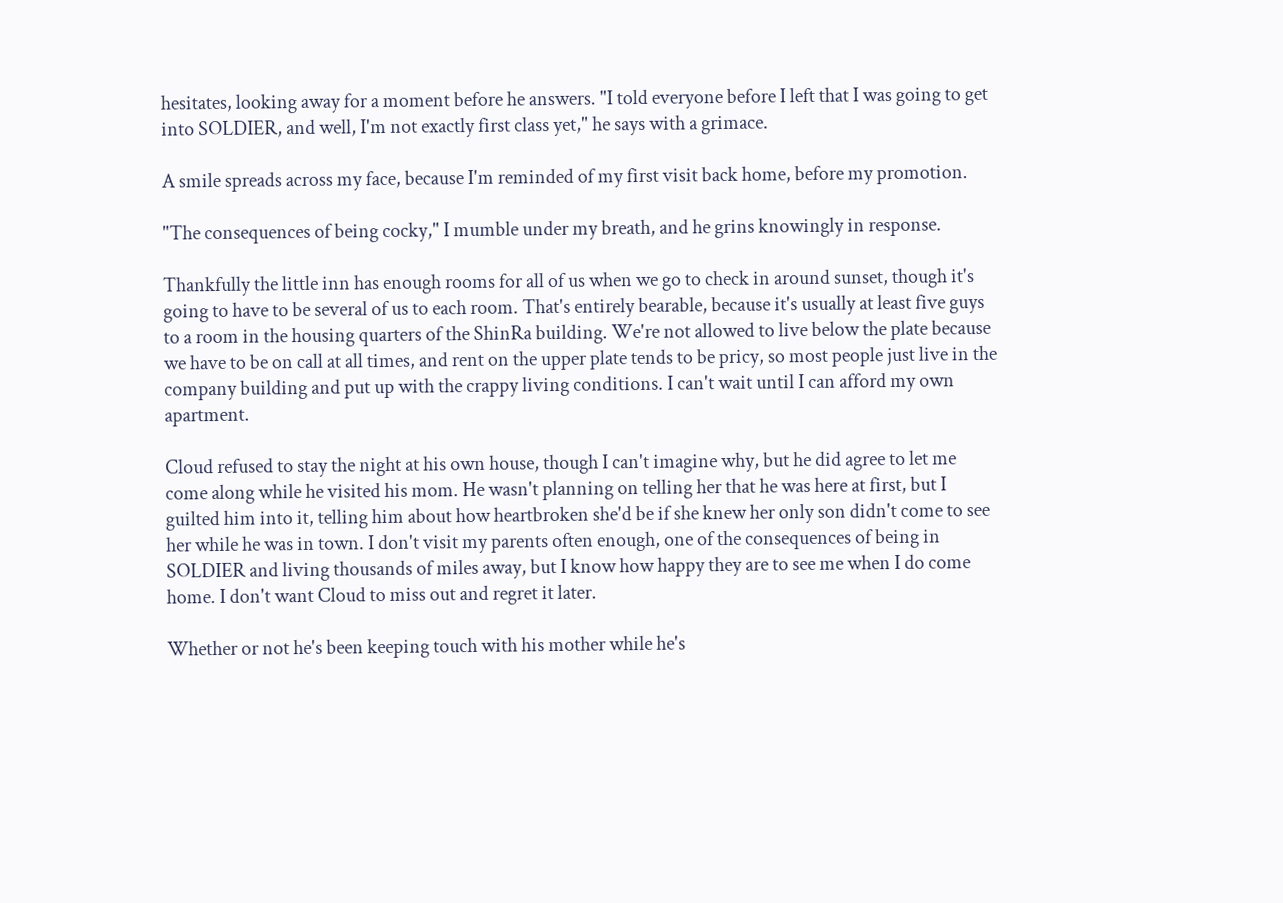hesitates, looking away for a moment before he answers. "I told everyone before I left that I was going to get into SOLDIER, and well, I'm not exactly first class yet," he says with a grimace.

A smile spreads across my face, because I'm reminded of my first visit back home, before my promotion.

"The consequences of being cocky," I mumble under my breath, and he grins knowingly in response.

Thankfully the little inn has enough rooms for all of us when we go to check in around sunset, though it's going to have to be several of us to each room. That's entirely bearable, because it's usually at least five guys to a room in the housing quarters of the ShinRa building. We're not allowed to live below the plate because we have to be on call at all times, and rent on the upper plate tends to be pricy, so most people just live in the company building and put up with the crappy living conditions. I can't wait until I can afford my own apartment.

Cloud refused to stay the night at his own house, though I can't imagine why, but he did agree to let me come along while he visited his mom. He wasn't planning on telling her that he was here at first, but I guilted him into it, telling him about how heartbroken she'd be if she knew her only son didn't come to see her while he was in town. I don't visit my parents often enough, one of the consequences of being in SOLDIER and living thousands of miles away, but I know how happy they are to see me when I do come home. I don't want Cloud to miss out and regret it later.

Whether or not he's been keeping touch with his mother while he's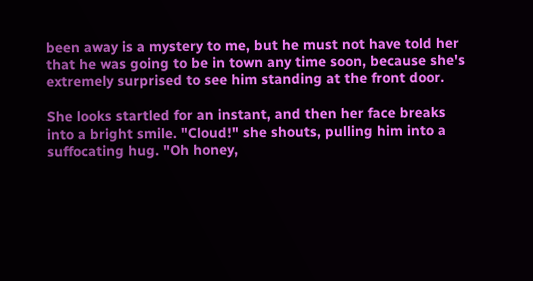been away is a mystery to me, but he must not have told her that he was going to be in town any time soon, because she's extremely surprised to see him standing at the front door.

She looks startled for an instant, and then her face breaks into a bright smile. "Cloud!" she shouts, pulling him into a suffocating hug. "Oh honey,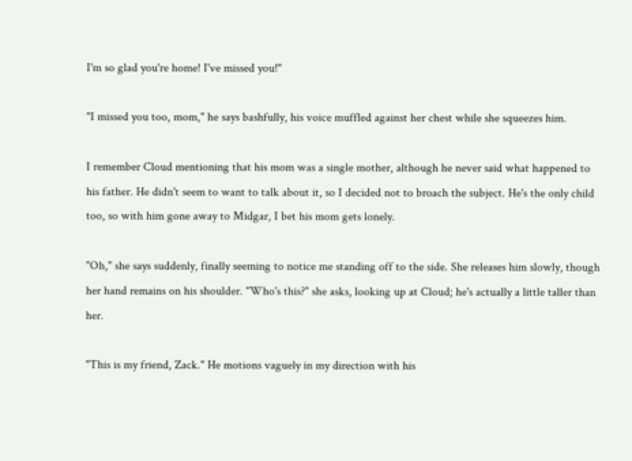I'm so glad you're home! I've missed you!"

"I missed you too, mom," he says bashfully, his voice muffled against her chest while she squeezes him.

I remember Cloud mentioning that his mom was a single mother, although he never said what happened to his father. He didn't seem to want to talk about it, so I decided not to broach the subject. He's the only child too, so with him gone away to Midgar, I bet his mom gets lonely.

"Oh," she says suddenly, finally seeming to notice me standing off to the side. She releases him slowly, though her hand remains on his shoulder. "Who's this?" she asks, looking up at Cloud; he's actually a little taller than her.

"This is my friend, Zack." He motions vaguely in my direction with his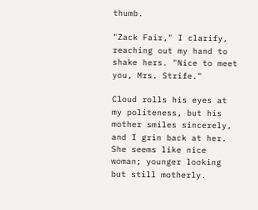thumb.

"Zack Fair," I clarify, reaching out my hand to shake hers. "Nice to meet you, Mrs. Strife."

Cloud rolls his eyes at my politeness, but his mother smiles sincerely, and I grin back at her. She seems like nice woman; younger looking but still motherly.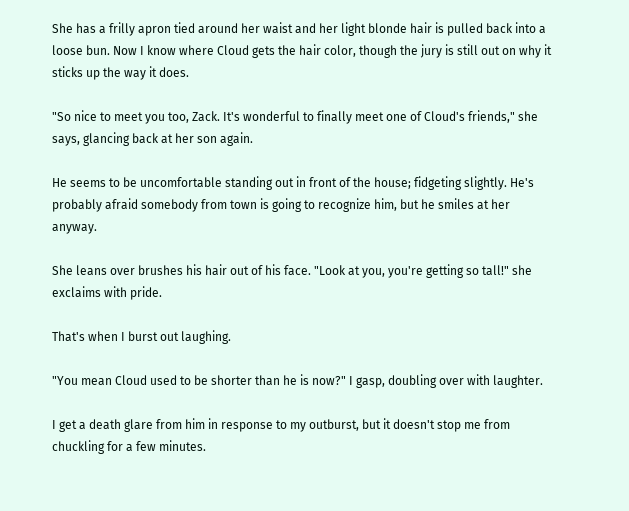She has a frilly apron tied around her waist and her light blonde hair is pulled back into a loose bun. Now I know where Cloud gets the hair color, though the jury is still out on why it sticks up the way it does.

"So nice to meet you too, Zack. It's wonderful to finally meet one of Cloud's friends," she says, glancing back at her son again.

He seems to be uncomfortable standing out in front of the house; fidgeting slightly. He's probably afraid somebody from town is going to recognize him, but he smiles at her anyway.

She leans over brushes his hair out of his face. "Look at you, you're getting so tall!" she exclaims with pride.

That's when I burst out laughing.

"You mean Cloud used to be shorter than he is now?" I gasp, doubling over with laughter.

I get a death glare from him in response to my outburst, but it doesn't stop me from chuckling for a few minutes.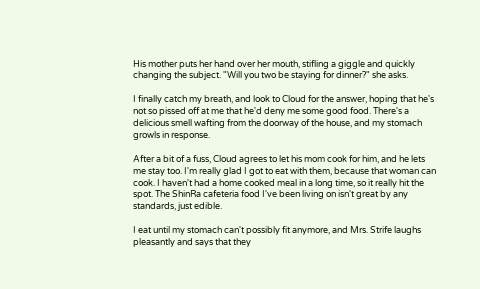His mother puts her hand over her mouth, stifling a giggle and quickly changing the subject. "Will you two be staying for dinner?" she asks.

I finally catch my breath, and look to Cloud for the answer, hoping that he's not so pissed off at me that he'd deny me some good food. There's a delicious smell wafting from the doorway of the house, and my stomach growls in response.

After a bit of a fuss, Cloud agrees to let his mom cook for him, and he lets me stay too. I'm really glad I got to eat with them, because that woman can cook. I haven't had a home cooked meal in a long time, so it really hit the spot. The ShinRa cafeteria food I've been living on isn't great by any standards, just edible.

I eat until my stomach can't possibly fit anymore, and Mrs. Strife laughs pleasantly and says that they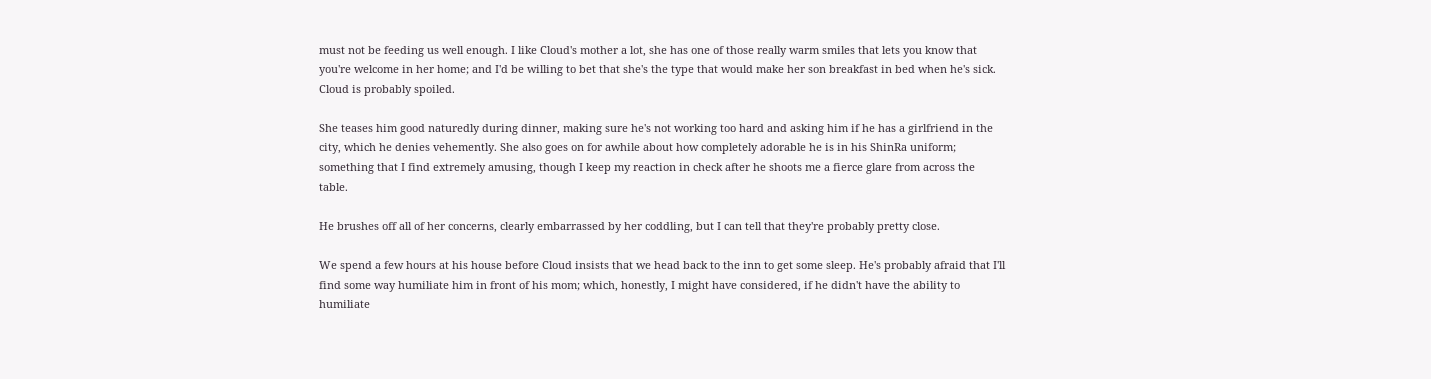must not be feeding us well enough. I like Cloud's mother a lot, she has one of those really warm smiles that lets you know that you're welcome in her home; and I'd be willing to bet that she's the type that would make her son breakfast in bed when he's sick. Cloud is probably spoiled.

She teases him good naturedly during dinner, making sure he's not working too hard and asking him if he has a girlfriend in the city, which he denies vehemently. She also goes on for awhile about how completely adorable he is in his ShinRa uniform; something that I find extremely amusing, though I keep my reaction in check after he shoots me a fierce glare from across the table.

He brushes off all of her concerns, clearly embarrassed by her coddling, but I can tell that they're probably pretty close.

We spend a few hours at his house before Cloud insists that we head back to the inn to get some sleep. He's probably afraid that I'll find some way humiliate him in front of his mom; which, honestly, I might have considered, if he didn't have the ability to humiliate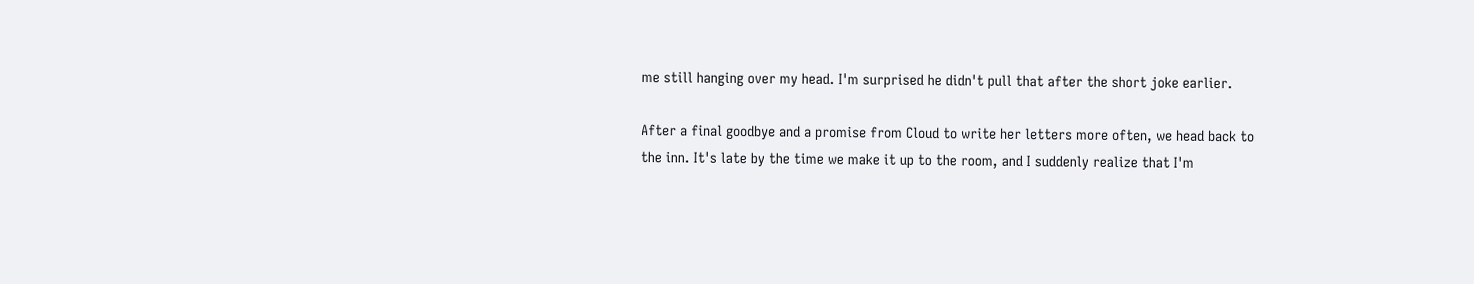me still hanging over my head. I'm surprised he didn't pull that after the short joke earlier.

After a final goodbye and a promise from Cloud to write her letters more often, we head back to the inn. It's late by the time we make it up to the room, and I suddenly realize that I'm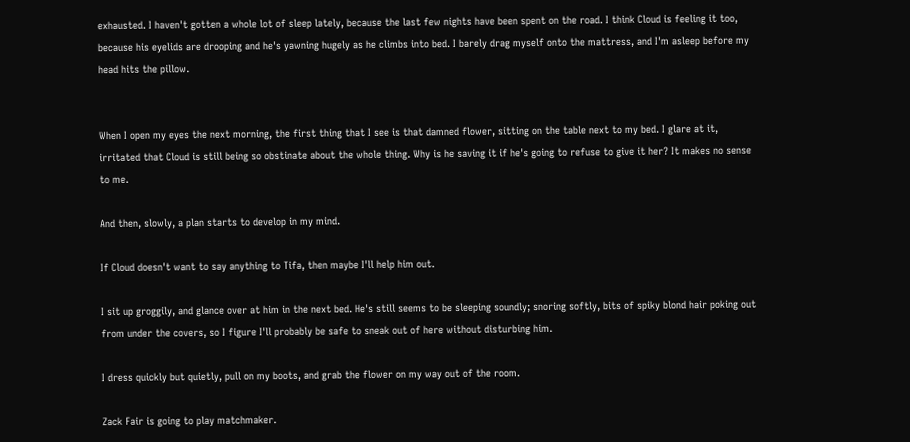exhausted. I haven't gotten a whole lot of sleep lately, because the last few nights have been spent on the road. I think Cloud is feeling it too, because his eyelids are drooping and he's yawning hugely as he climbs into bed. I barely drag myself onto the mattress, and I'm asleep before my head hits the pillow.


When I open my eyes the next morning, the first thing that I see is that damned flower, sitting on the table next to my bed. I glare at it, irritated that Cloud is still being so obstinate about the whole thing. Why is he saving it if he's going to refuse to give it her? It makes no sense to me.

And then, slowly, a plan starts to develop in my mind.

If Cloud doesn't want to say anything to Tifa, then maybe I'll help him out.

I sit up groggily, and glance over at him in the next bed. He's still seems to be sleeping soundly; snoring softly, bits of spiky blond hair poking out from under the covers, so I figure I'll probably be safe to sneak out of here without disturbing him.

I dress quickly but quietly, pull on my boots, and grab the flower on my way out of the room.

Zack Fair is going to play matchmaker.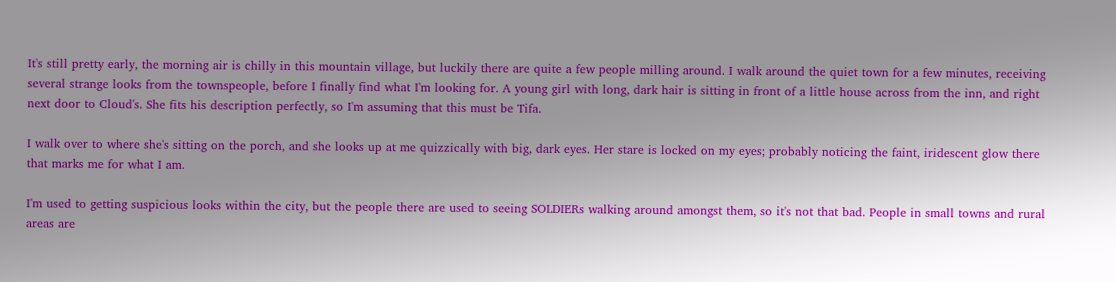It's still pretty early, the morning air is chilly in this mountain village, but luckily there are quite a few people milling around. I walk around the quiet town for a few minutes, receiving several strange looks from the townspeople, before I finally find what I'm looking for. A young girl with long, dark hair is sitting in front of a little house across from the inn, and right next door to Cloud's. She fits his description perfectly, so I'm assuming that this must be Tifa.

I walk over to where she's sitting on the porch, and she looks up at me quizzically with big, dark eyes. Her stare is locked on my eyes; probably noticing the faint, iridescent glow there that marks me for what I am.

I'm used to getting suspicious looks within the city, but the people there are used to seeing SOLDIERs walking around amongst them, so it's not that bad. People in small towns and rural areas are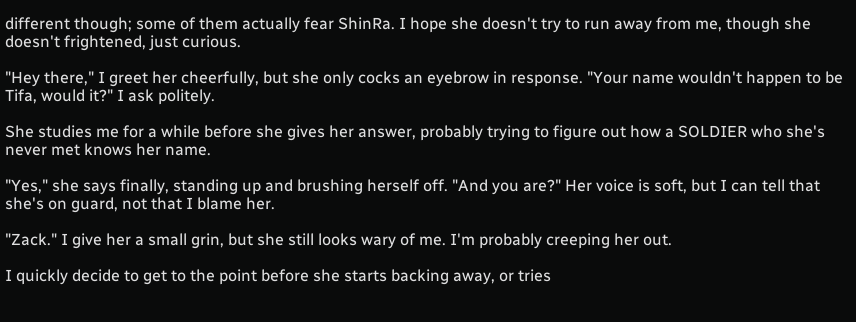different though; some of them actually fear ShinRa. I hope she doesn't try to run away from me, though she doesn't frightened, just curious.

"Hey there," I greet her cheerfully, but she only cocks an eyebrow in response. "Your name wouldn't happen to be Tifa, would it?" I ask politely.

She studies me for a while before she gives her answer, probably trying to figure out how a SOLDIER who she's never met knows her name.

"Yes," she says finally, standing up and brushing herself off. "And you are?" Her voice is soft, but I can tell that she's on guard, not that I blame her.

"Zack." I give her a small grin, but she still looks wary of me. I'm probably creeping her out.

I quickly decide to get to the point before she starts backing away, or tries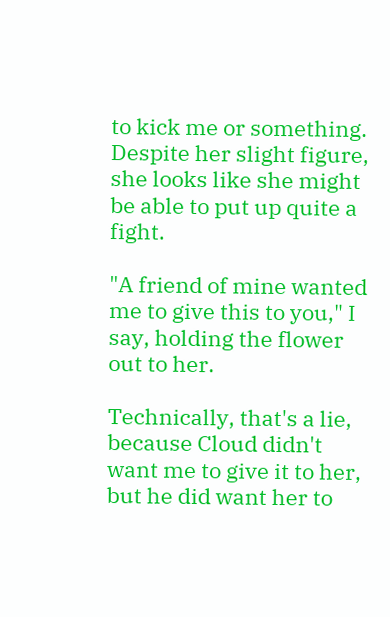to kick me or something. Despite her slight figure, she looks like she might be able to put up quite a fight.

"A friend of mine wanted me to give this to you," I say, holding the flower out to her.

Technically, that's a lie, because Cloud didn't want me to give it to her, but he did want her to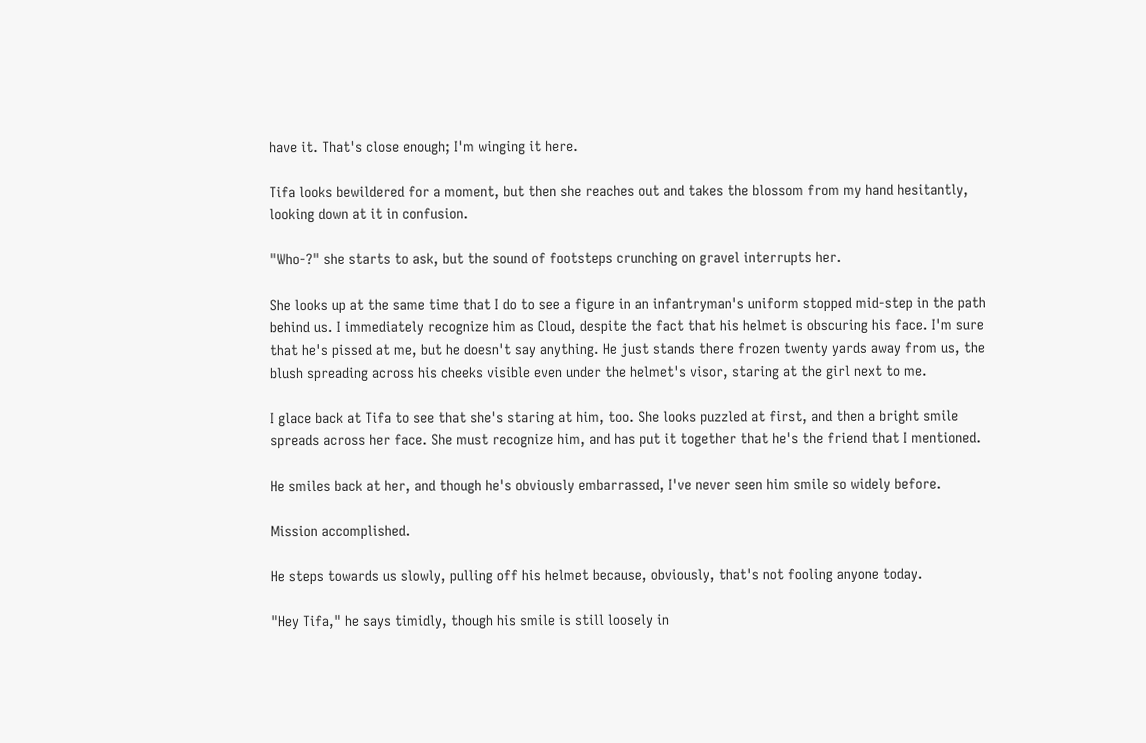have it. That's close enough; I'm winging it here.

Tifa looks bewildered for a moment, but then she reaches out and takes the blossom from my hand hesitantly, looking down at it in confusion.

"Who-?" she starts to ask, but the sound of footsteps crunching on gravel interrupts her.

She looks up at the same time that I do to see a figure in an infantryman's uniform stopped mid-step in the path behind us. I immediately recognize him as Cloud, despite the fact that his helmet is obscuring his face. I'm sure that he's pissed at me, but he doesn't say anything. He just stands there frozen twenty yards away from us, the blush spreading across his cheeks visible even under the helmet's visor, staring at the girl next to me.

I glace back at Tifa to see that she's staring at him, too. She looks puzzled at first, and then a bright smile spreads across her face. She must recognize him, and has put it together that he's the friend that I mentioned.

He smiles back at her, and though he's obviously embarrassed, I've never seen him smile so widely before.

Mission accomplished.

He steps towards us slowly, pulling off his helmet because, obviously, that's not fooling anyone today.

"Hey Tifa," he says timidly, though his smile is still loosely in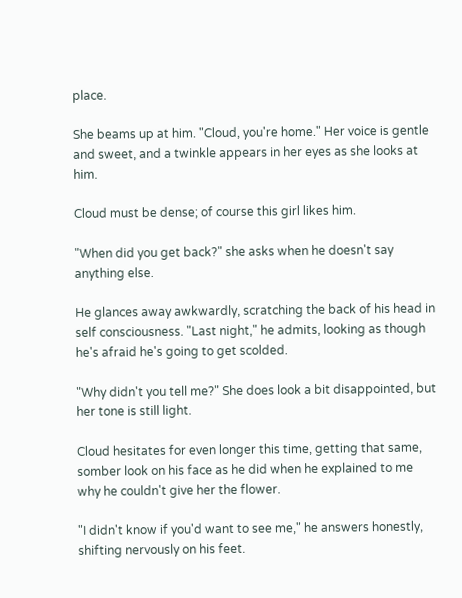place.

She beams up at him. "Cloud, you're home." Her voice is gentle and sweet, and a twinkle appears in her eyes as she looks at him.

Cloud must be dense; of course this girl likes him.

"When did you get back?" she asks when he doesn't say anything else.

He glances away awkwardly, scratching the back of his head in self consciousness. "Last night," he admits, looking as though he's afraid he's going to get scolded.

"Why didn't you tell me?" She does look a bit disappointed, but her tone is still light.

Cloud hesitates for even longer this time, getting that same, somber look on his face as he did when he explained to me why he couldn't give her the flower.

"I didn't know if you'd want to see me," he answers honestly, shifting nervously on his feet.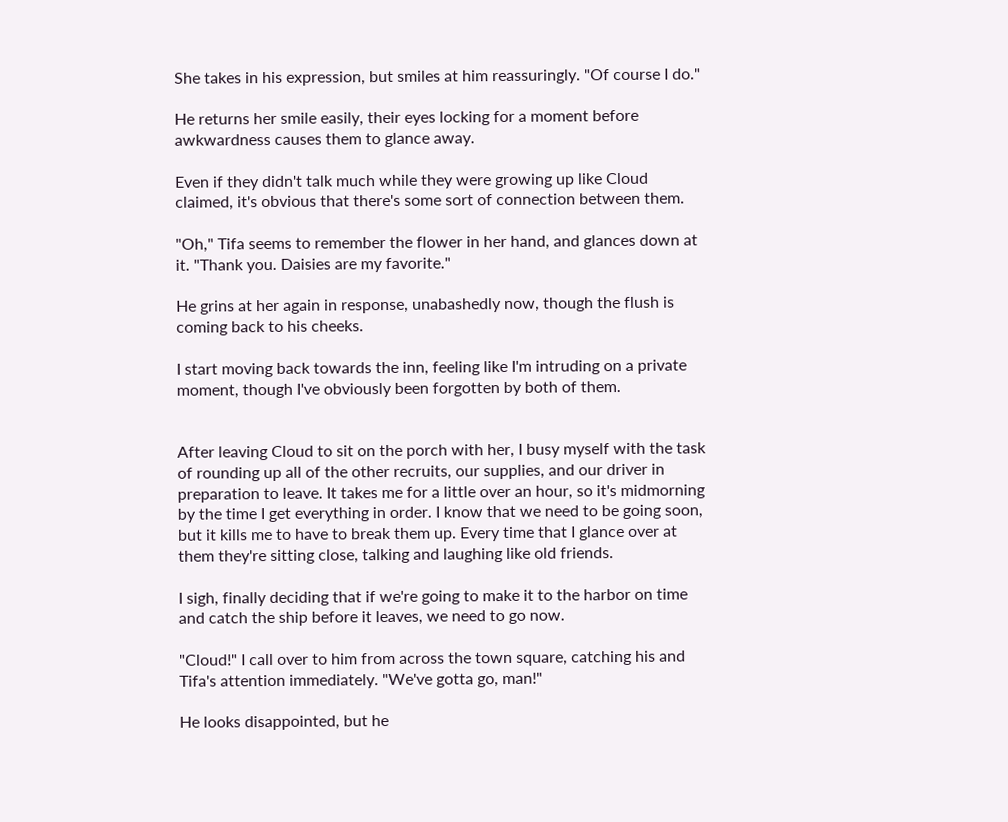She takes in his expression, but smiles at him reassuringly. "Of course I do."

He returns her smile easily, their eyes locking for a moment before awkwardness causes them to glance away.

Even if they didn't talk much while they were growing up like Cloud claimed, it's obvious that there's some sort of connection between them.

"Oh," Tifa seems to remember the flower in her hand, and glances down at it. "Thank you. Daisies are my favorite."

He grins at her again in response, unabashedly now, though the flush is coming back to his cheeks.

I start moving back towards the inn, feeling like I'm intruding on a private moment, though I've obviously been forgotten by both of them.


After leaving Cloud to sit on the porch with her, I busy myself with the task of rounding up all of the other recruits, our supplies, and our driver in preparation to leave. It takes me for a little over an hour, so it's midmorning by the time I get everything in order. I know that we need to be going soon, but it kills me to have to break them up. Every time that I glance over at them they're sitting close, talking and laughing like old friends.

I sigh, finally deciding that if we're going to make it to the harbor on time and catch the ship before it leaves, we need to go now.

"Cloud!" I call over to him from across the town square, catching his and Tifa's attention immediately. "We've gotta go, man!"

He looks disappointed, but he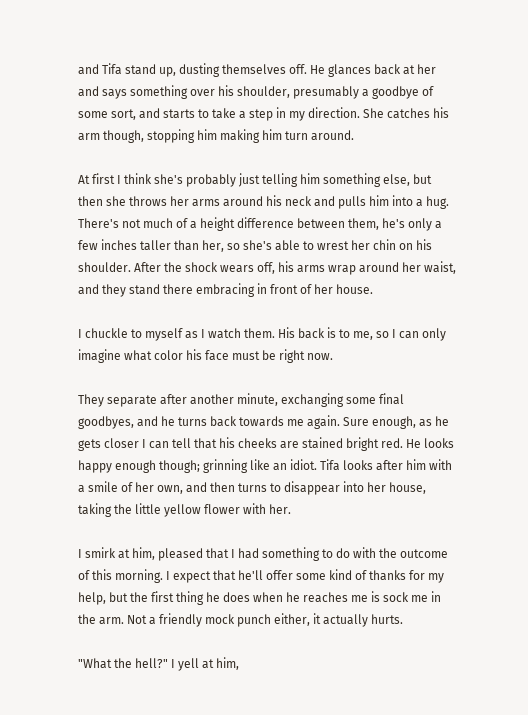and Tifa stand up, dusting themselves off. He glances back at her and says something over his shoulder, presumably a goodbye of some sort, and starts to take a step in my direction. She catches his arm though, stopping him making him turn around.

At first I think she's probably just telling him something else, but then she throws her arms around his neck and pulls him into a hug. There's not much of a height difference between them, he's only a few inches taller than her, so she's able to wrest her chin on his shoulder. After the shock wears off, his arms wrap around her waist, and they stand there embracing in front of her house.

I chuckle to myself as I watch them. His back is to me, so I can only imagine what color his face must be right now.

They separate after another minute, exchanging some final goodbyes, and he turns back towards me again. Sure enough, as he gets closer I can tell that his cheeks are stained bright red. He looks happy enough though; grinning like an idiot. Tifa looks after him with a smile of her own, and then turns to disappear into her house, taking the little yellow flower with her.

I smirk at him, pleased that I had something to do with the outcome of this morning. I expect that he'll offer some kind of thanks for my help, but the first thing he does when he reaches me is sock me in the arm. Not a friendly mock punch either, it actually hurts.

"What the hell?" I yell at him,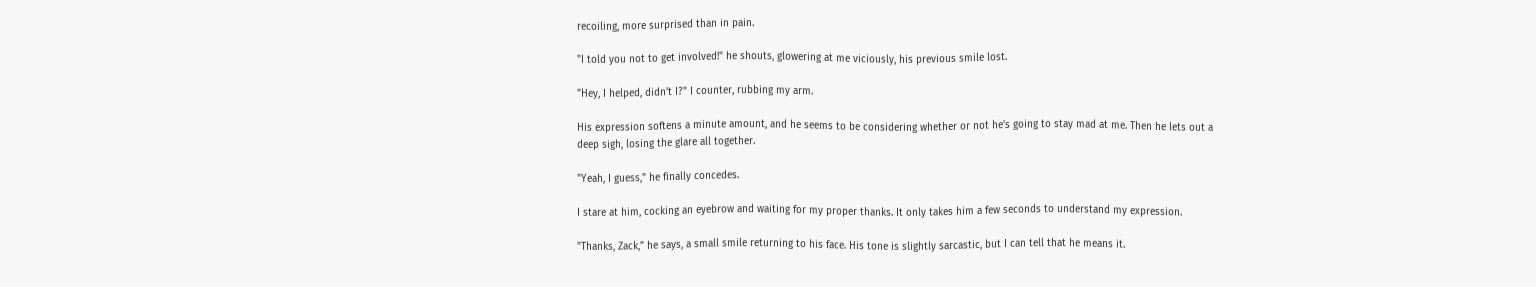recoiling, more surprised than in pain.

"I told you not to get involved!" he shouts, glowering at me viciously, his previous smile lost.

"Hey, I helped, didn't I?" I counter, rubbing my arm.

His expression softens a minute amount, and he seems to be considering whether or not he's going to stay mad at me. Then he lets out a deep sigh, losing the glare all together.

"Yeah, I guess," he finally concedes.

I stare at him, cocking an eyebrow and waiting for my proper thanks. It only takes him a few seconds to understand my expression.

"Thanks, Zack," he says, a small smile returning to his face. His tone is slightly sarcastic, but I can tell that he means it.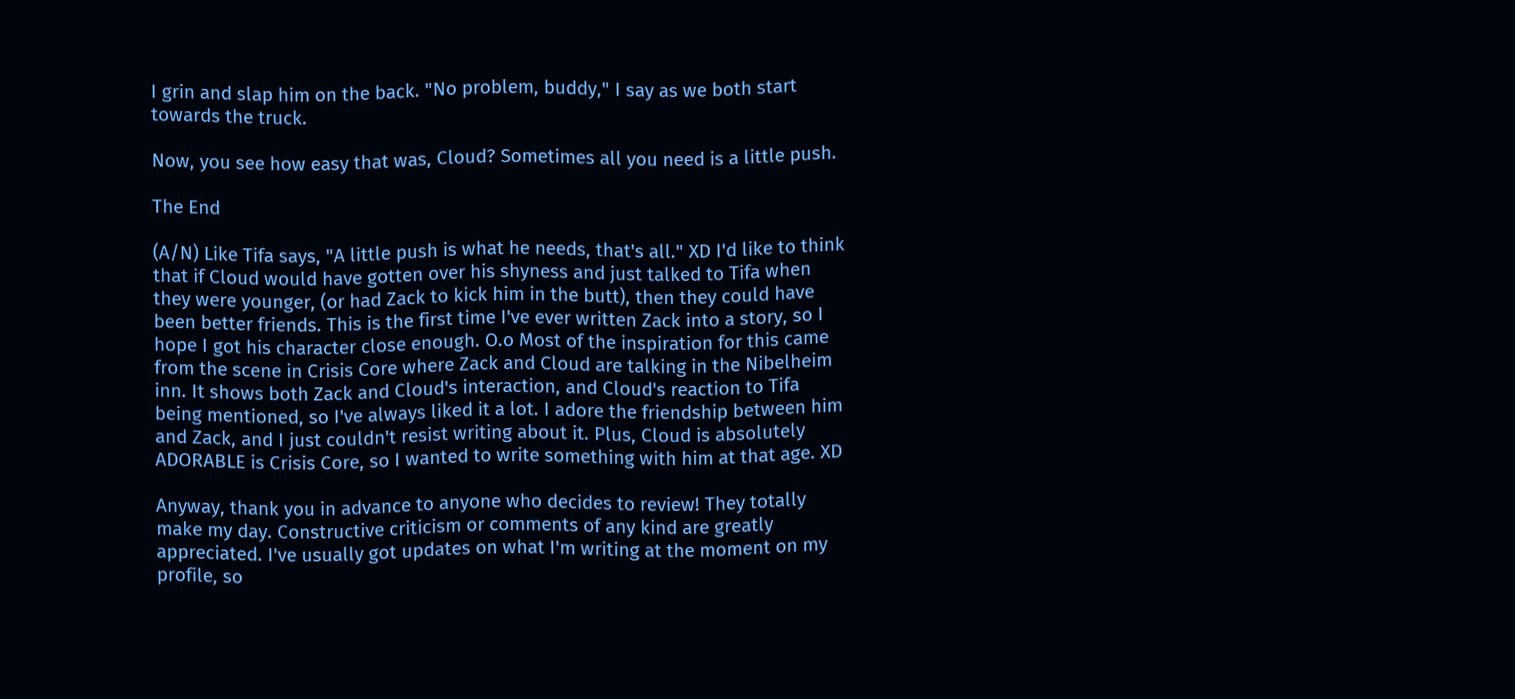I grin and slap him on the back. "No problem, buddy," I say as we both start towards the truck.

Now, you see how easy that was, Cloud? Sometimes all you need is a little push.

The End

(A/N) Like Tifa says, "A little push is what he needs, that's all." XD I'd like to think that if Cloud would have gotten over his shyness and just talked to Tifa when they were younger, (or had Zack to kick him in the butt), then they could have been better friends. This is the first time I've ever written Zack into a story, so I hope I got his character close enough. O.o Most of the inspiration for this came from the scene in Crisis Core where Zack and Cloud are talking in the Nibelheim inn. It shows both Zack and Cloud's interaction, and Cloud's reaction to Tifa being mentioned, so I've always liked it a lot. I adore the friendship between him and Zack, and I just couldn't resist writing about it. Plus, Cloud is absolutely ADORABLE is Crisis Core, so I wanted to write something with him at that age. XD

Anyway, thank you in advance to anyone who decides to review! They totally make my day. Constructive criticism or comments of any kind are greatly appreciated. I've usually got updates on what I'm writing at the moment on my profile, so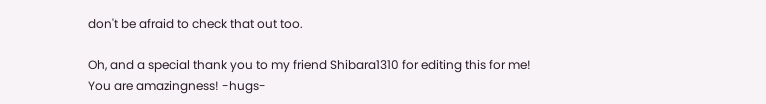don't be afraid to check that out too.

Oh, and a special thank you to my friend Shibara1310 for editing this for me! You are amazingness! -hugs-